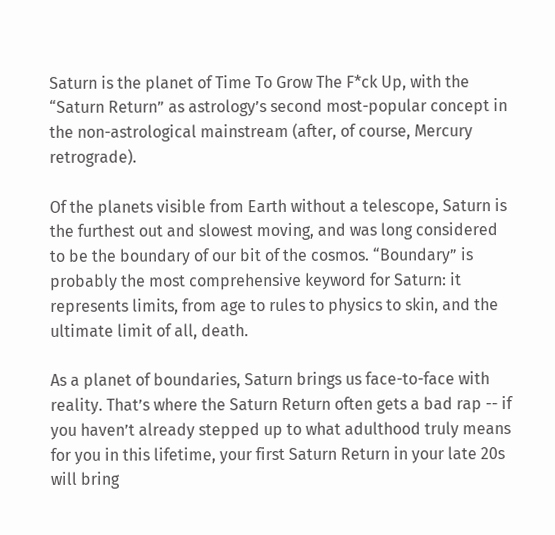Saturn is the planet of Time To Grow The F*ck Up, with the “Saturn Return” as astrology’s second most-popular concept in the non-astrological mainstream (after, of course, Mercury retrograde).

Of the planets visible from Earth without a telescope, Saturn is the furthest out and slowest moving, and was long considered to be the boundary of our bit of the cosmos. “Boundary” is probably the most comprehensive keyword for Saturn: it represents limits, from age to rules to physics to skin, and the ultimate limit of all, death.

As a planet of boundaries, Saturn brings us face-to-face with reality. That’s where the Saturn Return often gets a bad rap -- if you haven’t already stepped up to what adulthood truly means for you in this lifetime, your first Saturn Return in your late 20s will bring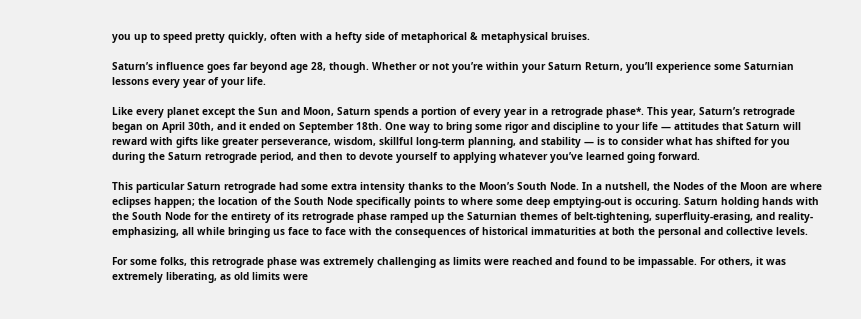you up to speed pretty quickly, often with a hefty side of metaphorical & metaphysical bruises.

Saturn’s influence goes far beyond age 28, though. Whether or not you’re within your Saturn Return, you’ll experience some Saturnian lessons every year of your life.

Like every planet except the Sun and Moon, Saturn spends a portion of every year in a retrograde phase*. This year, Saturn’s retrograde began on April 30th, and it ended on September 18th. One way to bring some rigor and discipline to your life — attitudes that Saturn will reward with gifts like greater perseverance, wisdom, skillful long-term planning, and stability — is to consider what has shifted for you during the Saturn retrograde period, and then to devote yourself to applying whatever you’ve learned going forward.

This particular Saturn retrograde had some extra intensity thanks to the Moon’s South Node. In a nutshell, the Nodes of the Moon are where eclipses happen; the location of the South Node specifically points to where some deep emptying-out is occuring. Saturn holding hands with the South Node for the entirety of its retrograde phase ramped up the Saturnian themes of belt-tightening, superfluity-erasing, and reality-emphasizing, all while bringing us face to face with the consequences of historical immaturities at both the personal and collective levels.

For some folks, this retrograde phase was extremely challenging as limits were reached and found to be impassable. For others, it was extremely liberating, as old limits were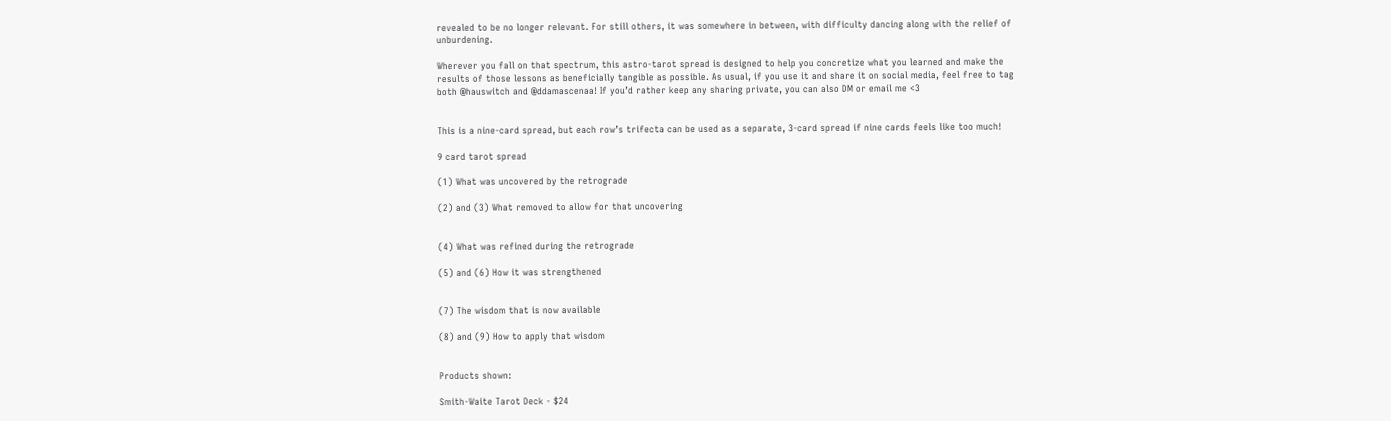revealed to be no longer relevant. For still others, it was somewhere in between, with difficulty dancing along with the relief of unburdening.

Wherever you fall on that spectrum, this astro-tarot spread is designed to help you concretize what you learned and make the results of those lessons as beneficially tangible as possible. As usual, if you use it and share it on social media, feel free to tag both @hauswitch and @ddamascenaa! If you’d rather keep any sharing private, you can also DM or email me <3


This is a nine-card spread, but each row’s trifecta can be used as a separate, 3-card spread if nine cards feels like too much!

9 card tarot spread

(1) What was uncovered by the retrograde

(2) and (3) What removed to allow for that uncovering


(4) What was refined during the retrograde

(5) and (6) How it was strengthened


(7) The wisdom that is now available

(8) and (9) How to apply that wisdom


Products shown:

Smith-Waite Tarot Deck - $24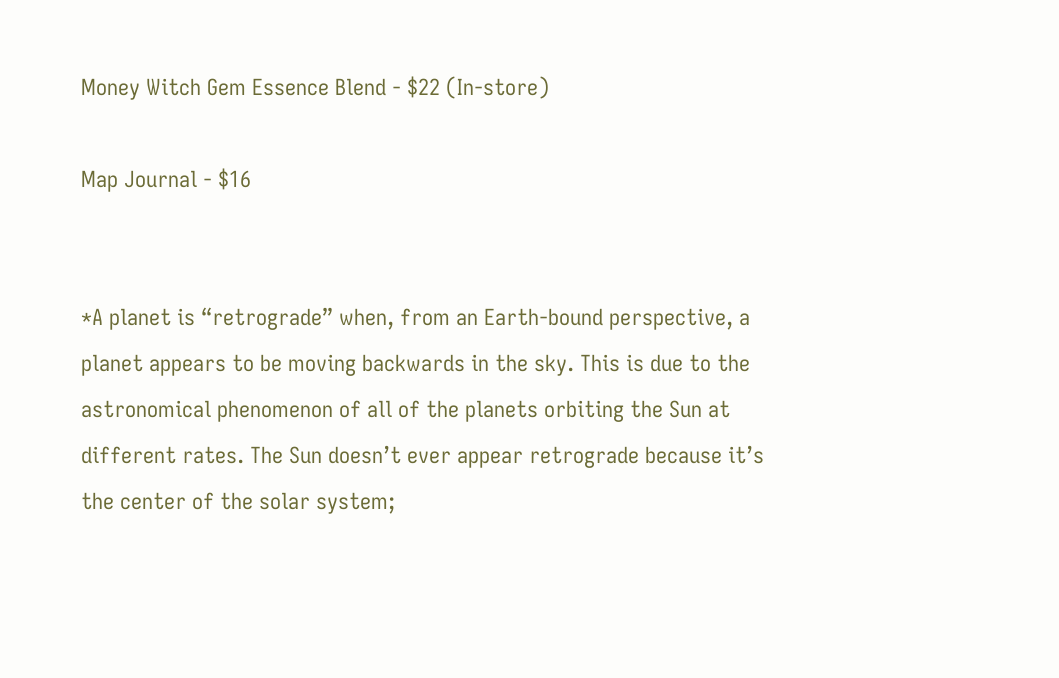Money Witch Gem Essence Blend - $22 (In-store)

Map Journal - $16


*A planet is “retrograde” when, from an Earth-bound perspective, a planet appears to be moving backwards in the sky. This is due to the astronomical phenomenon of all of the planets orbiting the Sun at different rates. The Sun doesn’t ever appear retrograde because it’s the center of the solar system;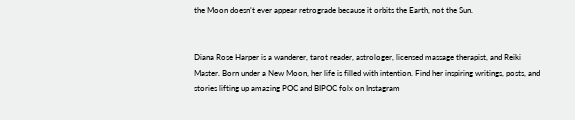the Moon doesn’t ever appear retrograde because it orbits the Earth, not the Sun.


Diana Rose Harper is a wanderer, tarot reader, astrologer, licensed massage therapist, and Reiki Master. Born under a New Moon, her life is filled with intention. Find her inspiring writings, posts, and stories lifting up amazing POC and BIPOC folx on Instagram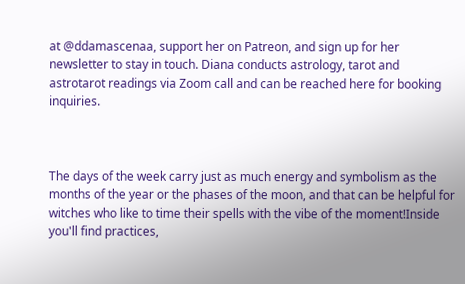at @ddamascenaa, support her on Patreon, and sign up for her newsletter to stay in touch. Diana conducts astrology, tarot and astrotarot readings via Zoom call and can be reached here for booking inquiries.



The days of the week carry just as much energy and symbolism as the months of the year or the phases of the moon, and that can be helpful for witches who like to time their spells with the vibe of the moment!Inside you'll find practices,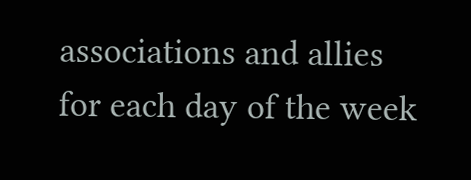associations and allies for each day of the week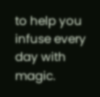to help you infuse every day with magic.